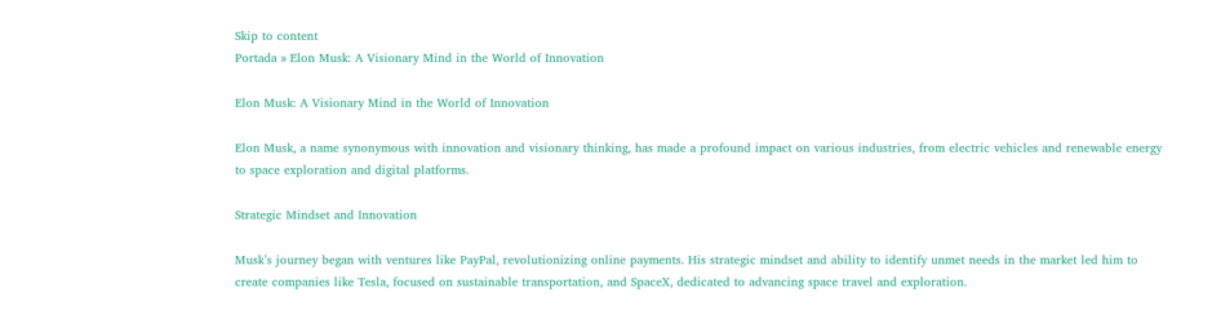Skip to content
Portada » Elon Musk: A Visionary Mind in the World of Innovation

Elon Musk: A Visionary Mind in the World of Innovation

Elon Musk, a name synonymous with innovation and visionary thinking, has made a profound impact on various industries, from electric vehicles and renewable energy to space exploration and digital platforms.

Strategic Mindset and Innovation

Musk’s journey began with ventures like PayPal, revolutionizing online payments. His strategic mindset and ability to identify unmet needs in the market led him to create companies like Tesla, focused on sustainable transportation, and SpaceX, dedicated to advancing space travel and exploration.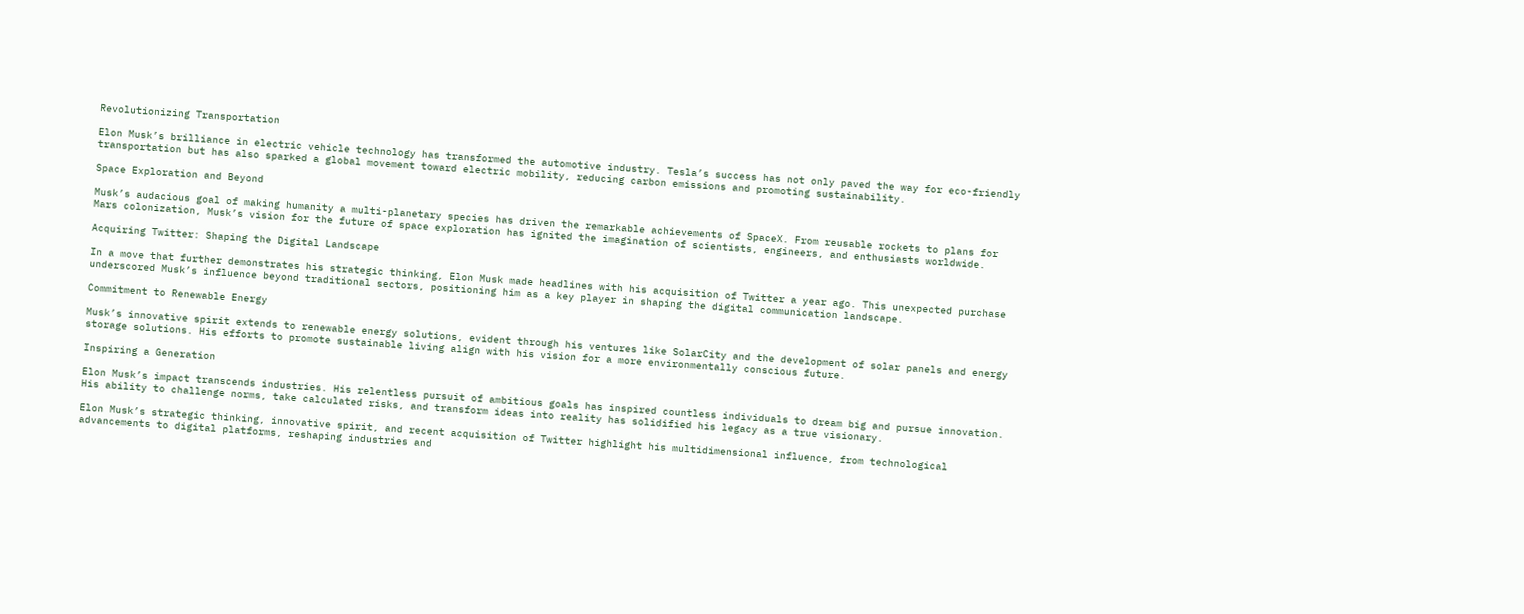Revolutionizing Transportation

Elon Musk’s brilliance in electric vehicle technology has transformed the automotive industry. Tesla’s success has not only paved the way for eco-friendly transportation but has also sparked a global movement toward electric mobility, reducing carbon emissions and promoting sustainability.

Space Exploration and Beyond

Musk’s audacious goal of making humanity a multi-planetary species has driven the remarkable achievements of SpaceX. From reusable rockets to plans for Mars colonization, Musk’s vision for the future of space exploration has ignited the imagination of scientists, engineers, and enthusiasts worldwide.

Acquiring Twitter: Shaping the Digital Landscape

In a move that further demonstrates his strategic thinking, Elon Musk made headlines with his acquisition of Twitter a year ago. This unexpected purchase underscored Musk’s influence beyond traditional sectors, positioning him as a key player in shaping the digital communication landscape.

Commitment to Renewable Energy

Musk’s innovative spirit extends to renewable energy solutions, evident through his ventures like SolarCity and the development of solar panels and energy storage solutions. His efforts to promote sustainable living align with his vision for a more environmentally conscious future.

Inspiring a Generation

Elon Musk’s impact transcends industries. His relentless pursuit of ambitious goals has inspired countless individuals to dream big and pursue innovation. His ability to challenge norms, take calculated risks, and transform ideas into reality has solidified his legacy as a true visionary.

Elon Musk’s strategic thinking, innovative spirit, and recent acquisition of Twitter highlight his multidimensional influence, from technological advancements to digital platforms, reshaping industries and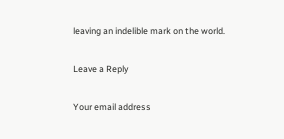leaving an indelible mark on the world.

Leave a Reply

Your email address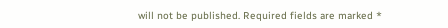will not be published. Required fields are marked *